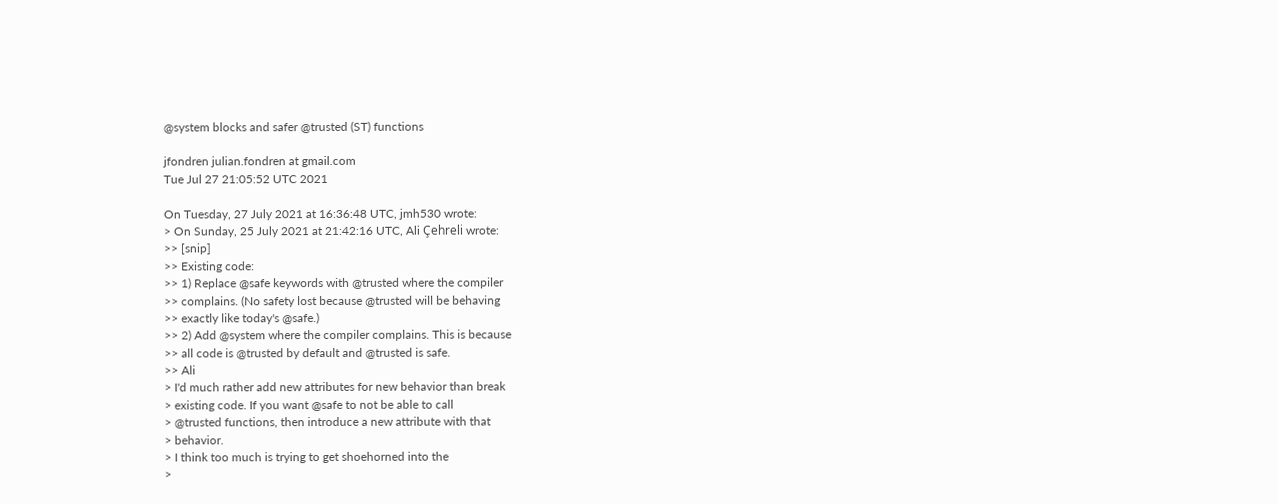@system blocks and safer @trusted (ST) functions

jfondren julian.fondren at gmail.com
Tue Jul 27 21:05:52 UTC 2021

On Tuesday, 27 July 2021 at 16:36:48 UTC, jmh530 wrote:
> On Sunday, 25 July 2021 at 21:42:16 UTC, Ali Çehreli wrote:
>> [snip]
>> Existing code:
>> 1) Replace @safe keywords with @trusted where the compiler
>> complains. (No safety lost because @trusted will be behaving
>> exactly like today's @safe.)
>> 2) Add @system where the compiler complains. This is because
>> all code is @trusted by default and @trusted is safe.
>> Ali
> I'd much rather add new attributes for new behavior than break
> existing code. If you want @safe to not be able to call
> @trusted functions, then introduce a new attribute with that
> behavior.
> I think too much is trying to get shoehorned into the
>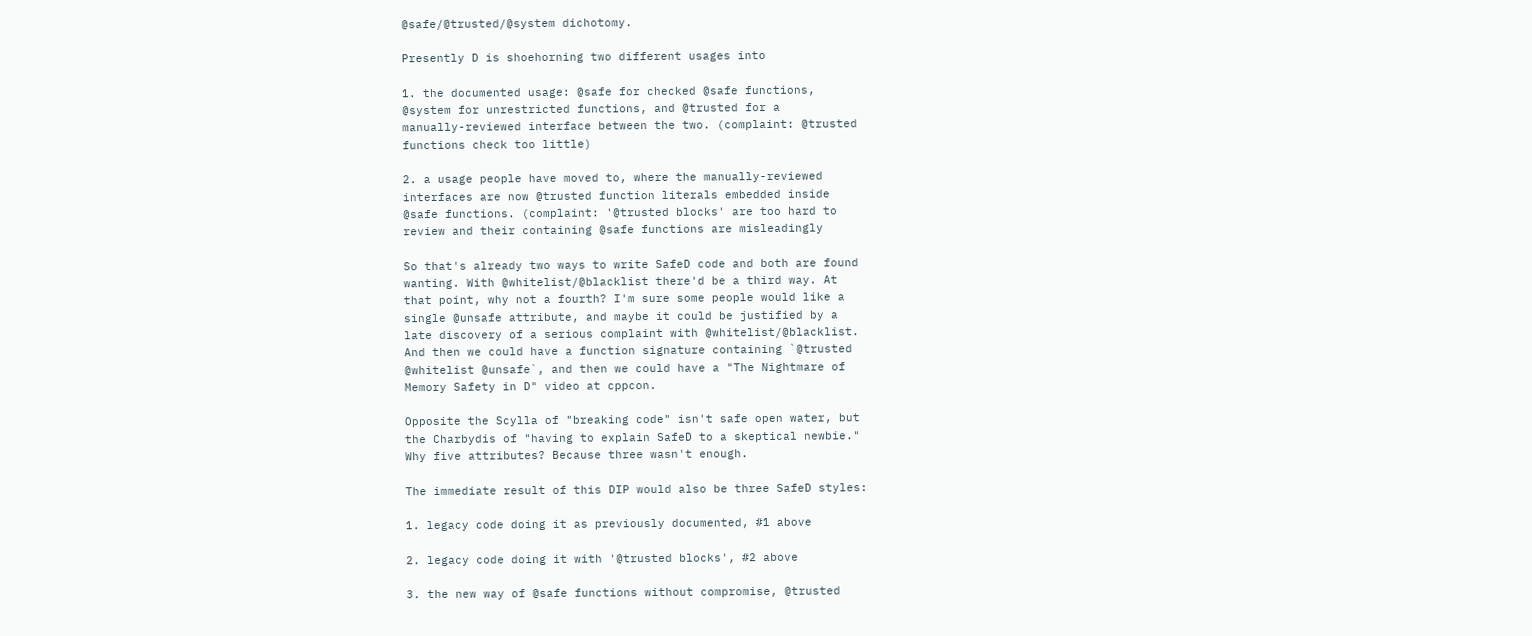@safe/@trusted/@system dichotomy.

Presently D is shoehorning two different usages into

1. the documented usage: @safe for checked @safe functions,
@system for unrestricted functions, and @trusted for a
manually-reviewed interface between the two. (complaint: @trusted
functions check too little)

2. a usage people have moved to, where the manually-reviewed
interfaces are now @trusted function literals embedded inside
@safe functions. (complaint: '@trusted blocks' are too hard to
review and their containing @safe functions are misleadingly

So that's already two ways to write SafeD code and both are found
wanting. With @whitelist/@blacklist there'd be a third way. At
that point, why not a fourth? I'm sure some people would like a
single @unsafe attribute, and maybe it could be justified by a
late discovery of a serious complaint with @whitelist/@blacklist.
And then we could have a function signature containing `@trusted
@whitelist @unsafe`, and then we could have a "The Nightmare of
Memory Safety in D" video at cppcon.

Opposite the Scylla of "breaking code" isn't safe open water, but
the Charbydis of "having to explain SafeD to a skeptical newbie."
Why five attributes? Because three wasn't enough.

The immediate result of this DIP would also be three SafeD styles:

1. legacy code doing it as previously documented, #1 above

2. legacy code doing it with '@trusted blocks', #2 above

3. the new way of @safe functions without compromise, @trusted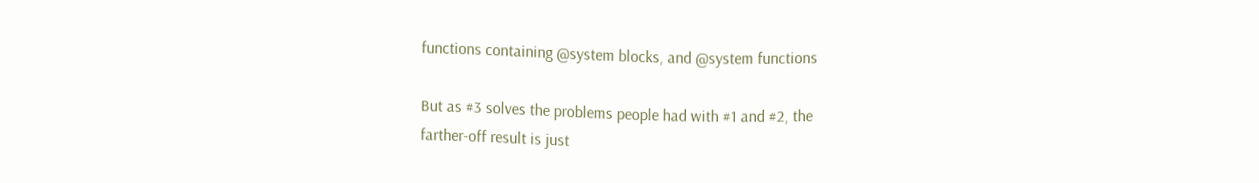functions containing @system blocks, and @system functions

But as #3 solves the problems people had with #1 and #2, the
farther-off result is just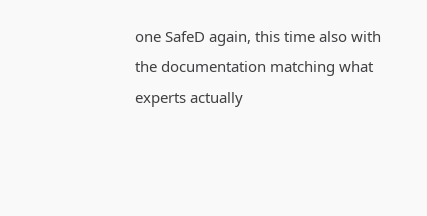one SafeD again, this time also with
the documentation matching what experts actually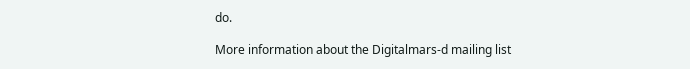do.

More information about the Digitalmars-d mailing list